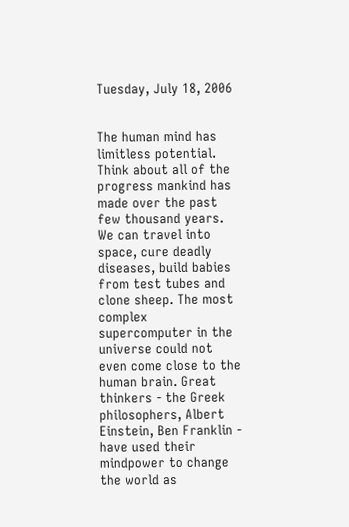Tuesday, July 18, 2006


The human mind has limitless potential. Think about all of the progress mankind has made over the past few thousand years. We can travel into space, cure deadly diseases, build babies from test tubes and clone sheep. The most complex supercomputer in the universe could not even come close to the human brain. Great thinkers - the Greek philosophers, Albert Einstein, Ben Franklin - have used their mindpower to change the world as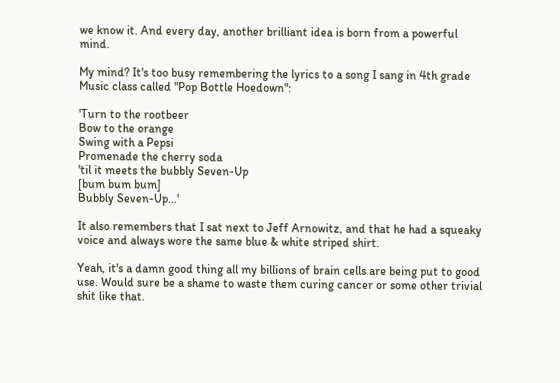we know it. And every day, another brilliant idea is born from a powerful mind.

My mind? It's too busy remembering the lyrics to a song I sang in 4th grade Music class called "Pop Bottle Hoedown":

'Turn to the rootbeer
Bow to the orange
Swing with a Pepsi
Promenade the cherry soda
'til it meets the bubbly Seven-Up
[bum bum bum]
Bubbly Seven-Up...'

It also remembers that I sat next to Jeff Arnowitz, and that he had a squeaky voice and always wore the same blue & white striped shirt.

Yeah, it's a damn good thing all my billions of brain cells are being put to good use. Would sure be a shame to waste them curing cancer or some other trivial shit like that.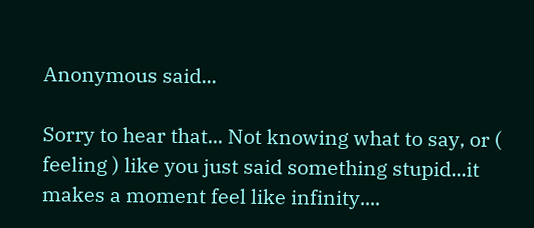Anonymous said...

Sorry to hear that... Not knowing what to say, or ( feeling ) like you just said something stupid...it makes a moment feel like infinity....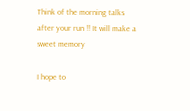Think of the morning talks after your run !! It will make a sweet memory

I hope to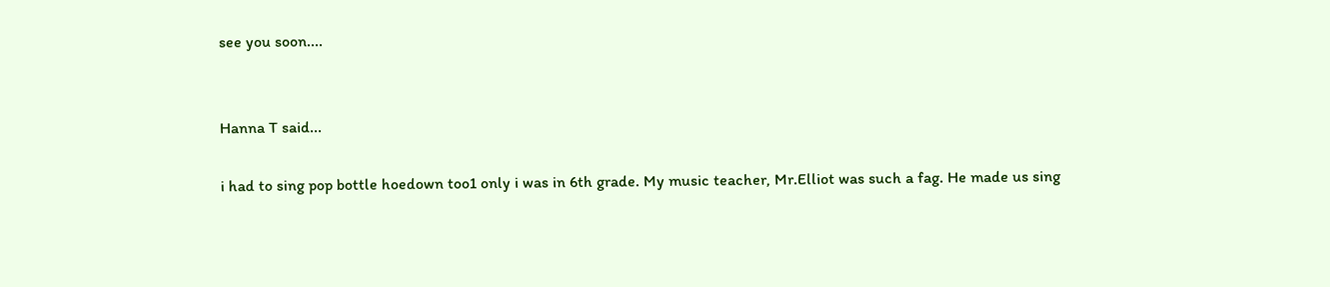see you soon....


Hanna T said...

i had to sing pop bottle hoedown too1 only i was in 6th grade. My music teacher, Mr.Elliot was such a fag. He made us sing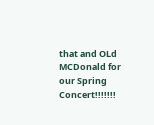that and OLd MCDonald for our Spring Concert!!!!!!!